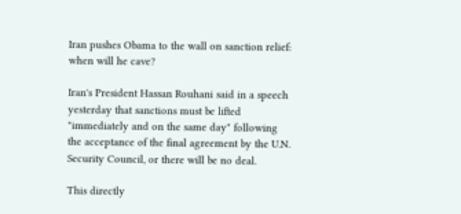Iran pushes Obama to the wall on sanction relief: when will he cave?

Iran's President Hassan Rouhani said in a speech yesterday that sanctions must be lifted "immediately and on the same day" following the acceptance of the final agreement by the U.N. Security Council, or there will be no deal.

This directly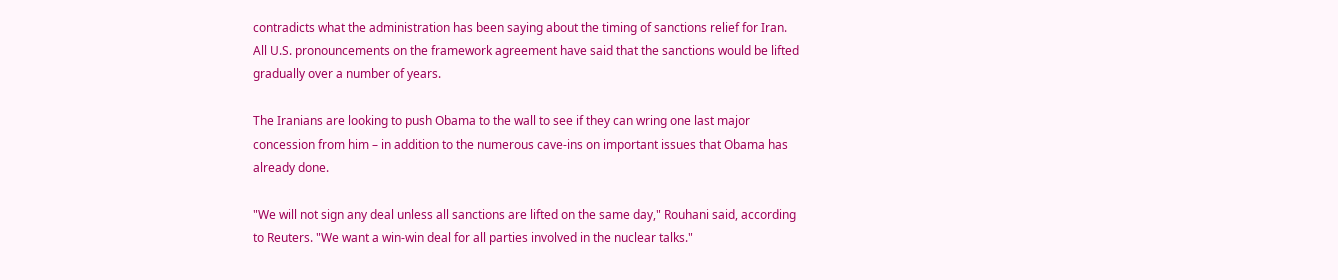contradicts what the administration has been saying about the timing of sanctions relief for Iran.  All U.S. pronouncements on the framework agreement have said that the sanctions would be lifted gradually over a number of years.

The Iranians are looking to push Obama to the wall to see if they can wring one last major concession from him – in addition to the numerous cave-ins on important issues that Obama has already done.

"We will not sign any deal unless all sanctions are lifted on the same day," Rouhani said, according to Reuters. "We want a win-win deal for all parties involved in the nuclear talks."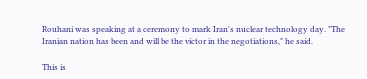Rouhani was speaking at a ceremony to mark Iran's nuclear technology day. "The Iranian nation has been and will be the victor in the negotiations," he said.

This is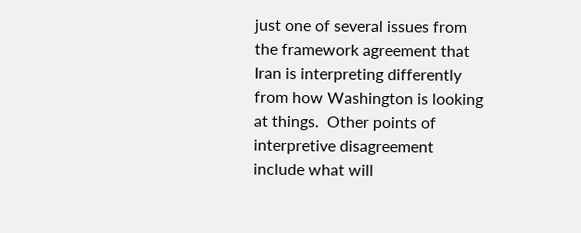just one of several issues from the framework agreement that Iran is interpreting differently from how Washington is looking at things.  Other points of interpretive disagreement include what will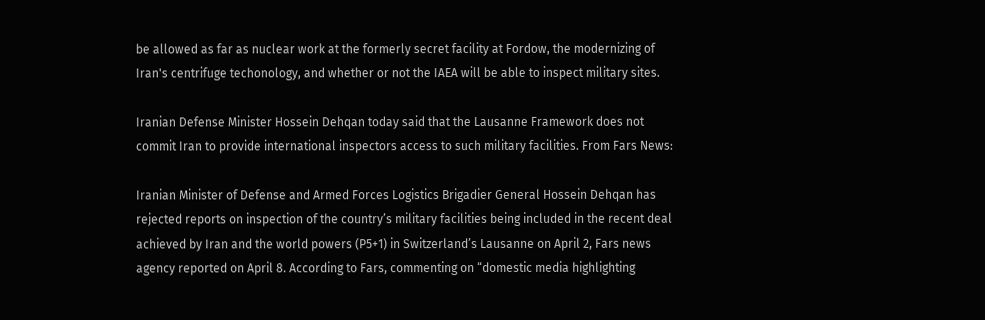be allowed as far as nuclear work at the formerly secret facility at Fordow, the modernizing of Iran's centrifuge techonology, and whether or not the IAEA will be able to inspect military sites.

Iranian Defense Minister Hossein Dehqan today said that the Lausanne Framework does not commit Iran to provide international inspectors access to such military facilities. From Fars News:

Iranian Minister of Defense and Armed Forces Logistics Brigadier General Hossein Dehqan has rejected reports on inspection of the country’s military facilities being included in the recent deal achieved by Iran and the world powers (P5+1) in Switzerland’s Lausanne on April 2, Fars news agency reported on April 8. According to Fars, commenting on “domestic media highlighting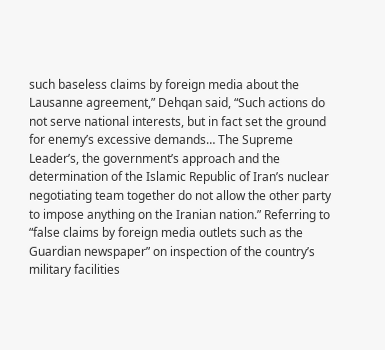such baseless claims by foreign media about the Lausanne agreement,” Dehqan said, “Such actions do not serve national interests, but in fact set the ground for enemy’s excessive demands… The Supreme Leader’s, the government’s approach and the determination of the Islamic Republic of Iran’s nuclear negotiating team together do not allow the other party to impose anything on the Iranian nation.” Referring to “false claims by foreign media outlets such as the Guardian newspaper” on inspection of the country’s military facilities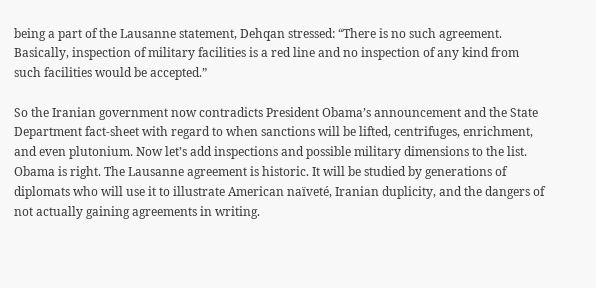being a part of the Lausanne statement, Dehqan stressed: “There is no such agreement. Basically, inspection of military facilities is a red line and no inspection of any kind from such facilities would be accepted.”

So the Iranian government now contradicts President Obama’s announcement and the State Department fact-sheet with regard to when sanctions will be lifted, centrifuges, enrichment, and even plutonium. Now let’s add inspections and possible military dimensions to the list. Obama is right. The Lausanne agreement is historic. It will be studied by generations of diplomats who will use it to illustrate American naïveté, Iranian duplicity, and the dangers of not actually gaining agreements in writing.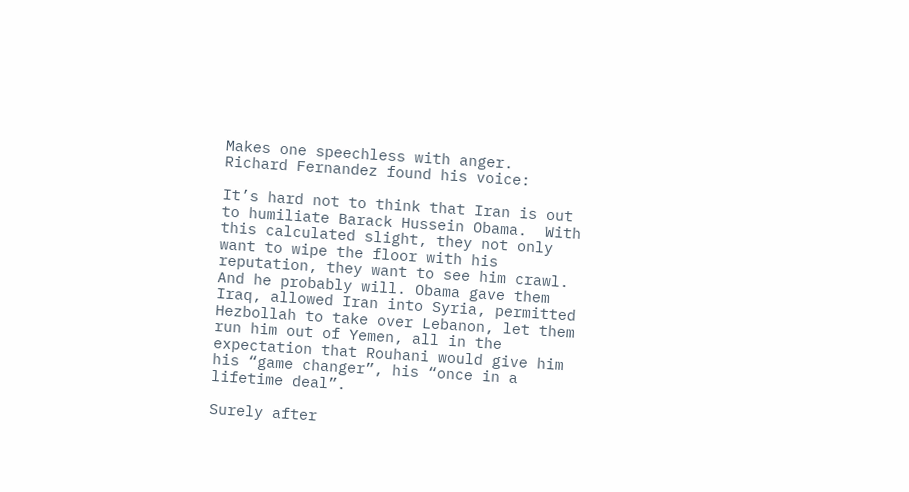Makes one speechless with anger.  Richard Fernandez found his voice:

It’s hard not to think that Iran is out to humiliate Barack Hussein Obama.  With this calculated slight, they not only want to wipe the floor with his reputation, they want to see him crawl.  And he probably will. Obama gave them Iraq, allowed Iran into Syria, permitted Hezbollah to take over Lebanon, let them run him out of Yemen, all in the expectation that Rouhani would give him his “game changer”, his “once in a lifetime deal”.

Surely after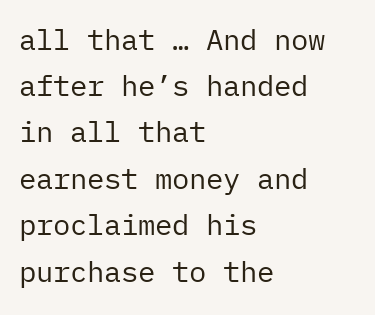all that … And now after he’s handed in all that earnest money and proclaimed his purchase to the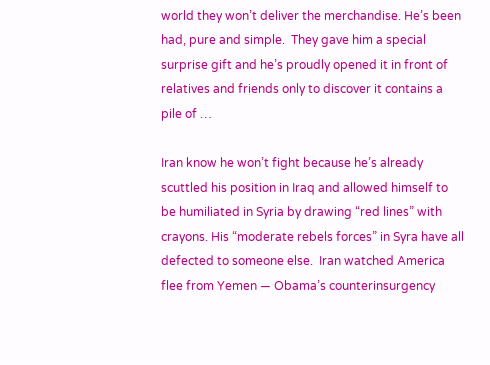world they won’t deliver the merchandise. He’s been had, pure and simple.  They gave him a special surprise gift and he’s proudly opened it in front of relatives and friends only to discover it contains a pile of …

Iran know he won’t fight because he’s already scuttled his position in Iraq and allowed himself to be humiliated in Syria by drawing “red lines” with crayons. His “moderate rebels forces” in Syra have all defected to someone else.  Iran watched America flee from Yemen — Obama’s counterinsurgency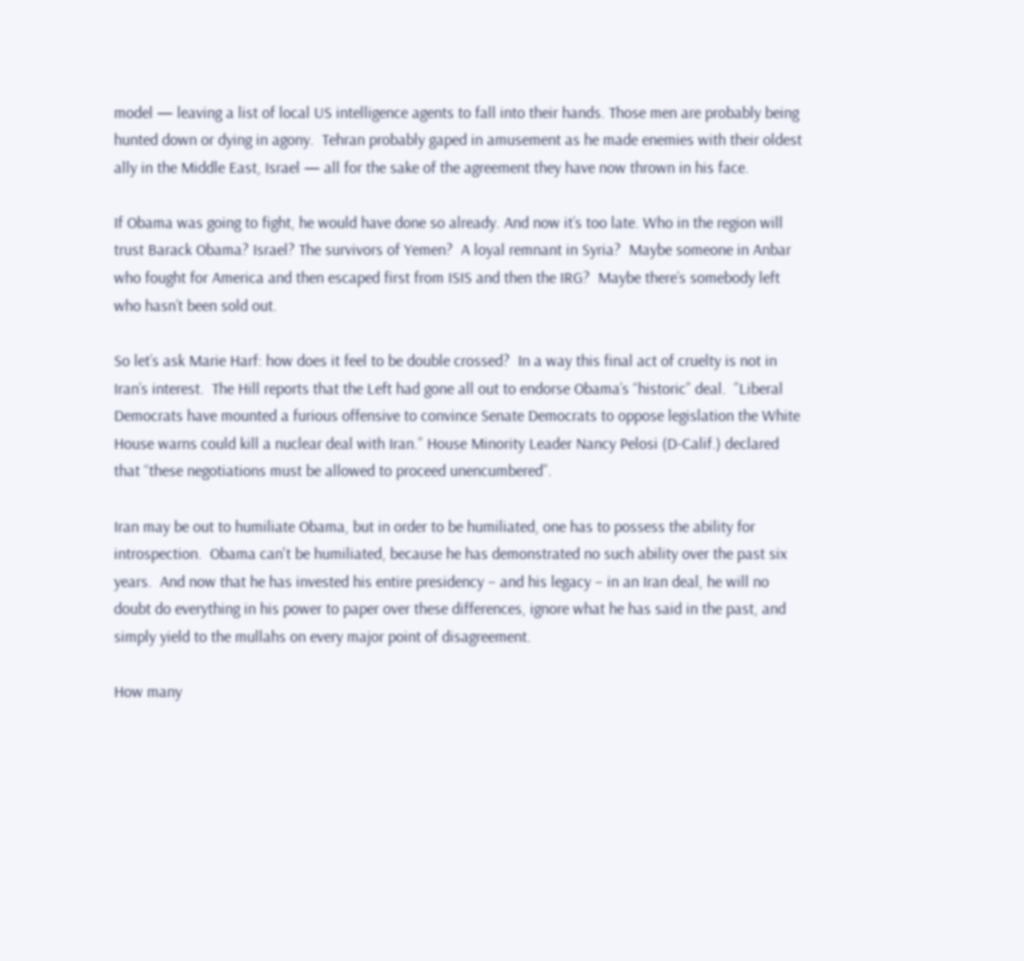model — leaving a list of local US intelligence agents to fall into their hands. Those men are probably being hunted down or dying in agony.  Tehran probably gaped in amusement as he made enemies with their oldest ally in the Middle East, Israel — all for the sake of the agreement they have now thrown in his face.

If Obama was going to fight, he would have done so already. And now it’s too late. Who in the region will trust Barack Obama? Israel? The survivors of Yemen?  A loyal remnant in Syria?  Maybe someone in Anbar who fought for America and then escaped first from ISIS and then the IRG?  Maybe there’s somebody left who hasn’t been sold out.

So let’s ask Marie Harf: how does it feel to be double crossed?  In a way this final act of cruelty is not in Iran’s interest.  The Hill reports that the Left had gone all out to endorse Obama’s “historic” deal.  ”Liberal Democrats have mounted a furious offensive to convince Senate Democrats to oppose legislation the White House warns could kill a nuclear deal with Iran.” House Minority Leader Nancy Pelosi (D-Calif.) declared that “these negotiations must be allowed to proceed unencumbered”.

Iran may be out to humiliate Obama, but in order to be humiliated, one has to possess the ability for introspection.  Obama can't be humiliated, because he has demonstrated no such ability over the past six years.  And now that he has invested his entire presidency – and his legacy – in an Iran deal, he will no doubt do everything in his power to paper over these differences, ignore what he has said in the past, and simply yield to the mullahs on every major point of disagreement.

How many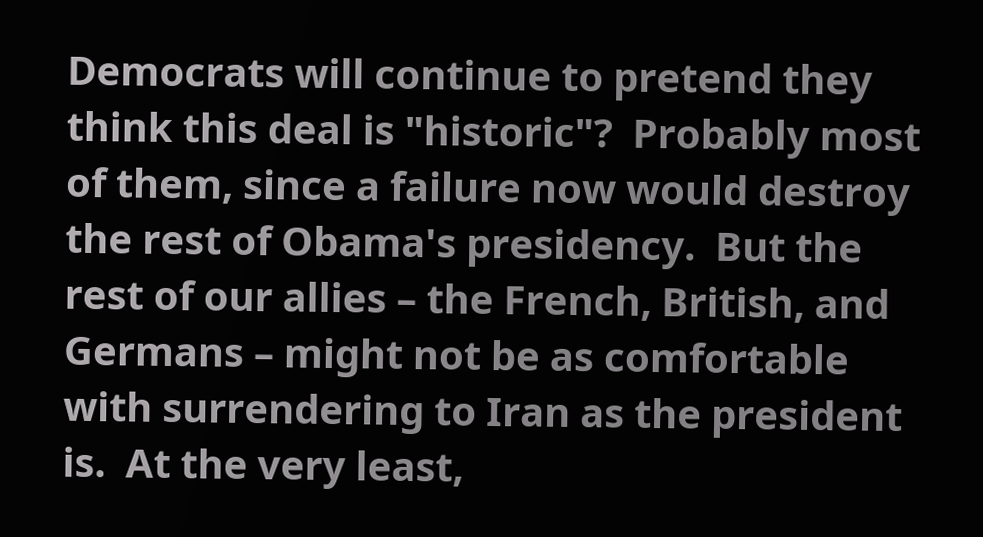Democrats will continue to pretend they think this deal is "historic"?  Probably most of them, since a failure now would destroy the rest of Obama's presidency.  But the rest of our allies – the French, British, and Germans – might not be as comfortable with surrendering to Iran as the president is.  At the very least,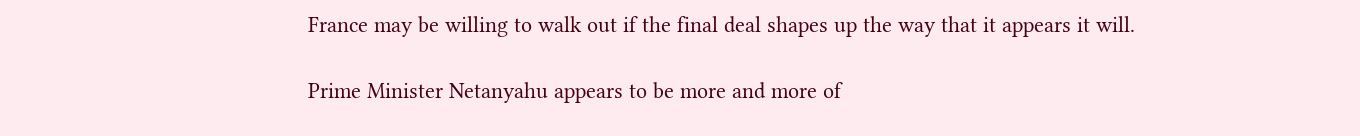France may be willing to walk out if the final deal shapes up the way that it appears it will.

Prime Minister Netanyahu appears to be more and more of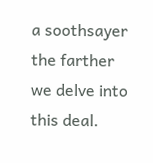a soothsayer the farther we delve into this deal.